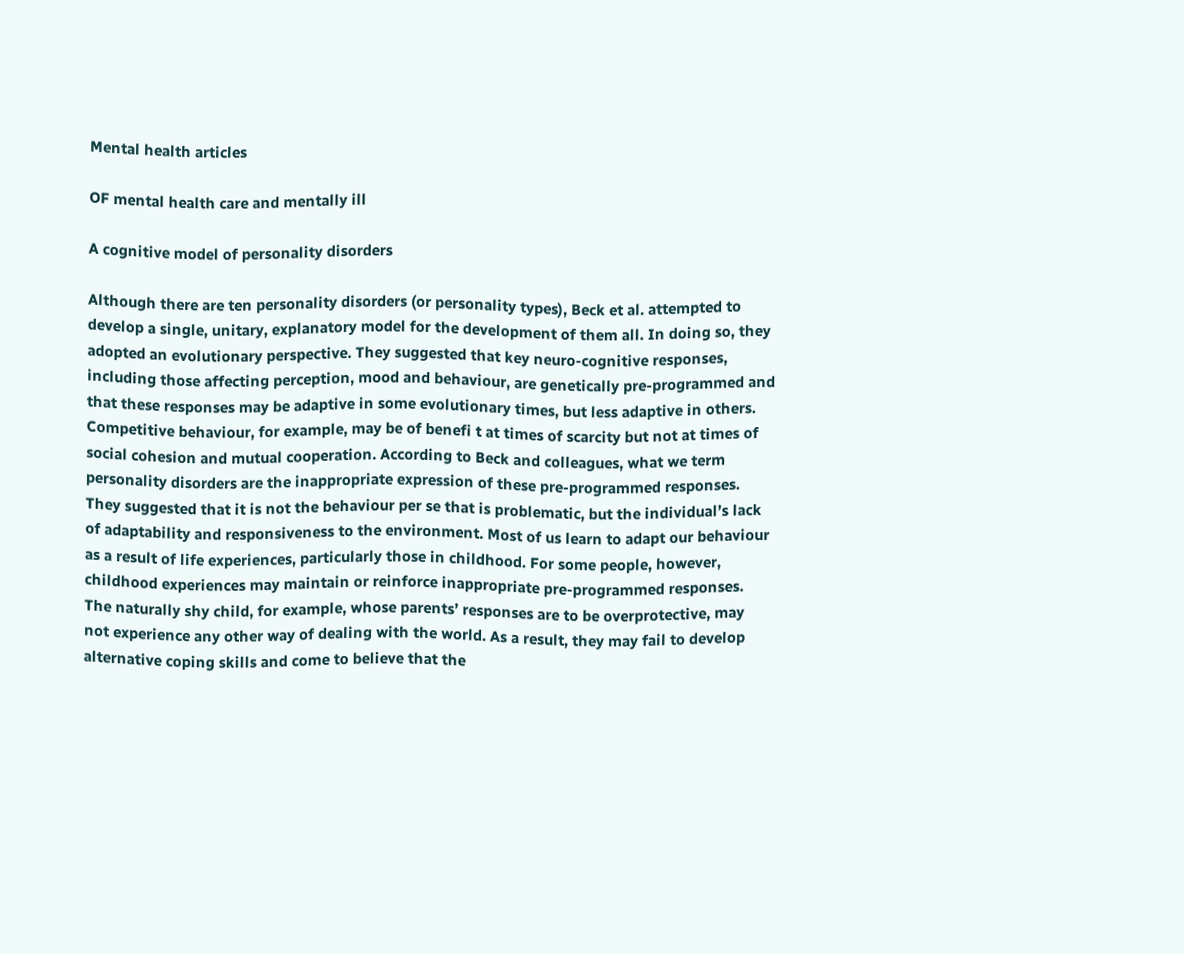Mental health articles

OF mental health care and mentally ill

A cognitive model of personality disorders

Although there are ten personality disorders (or personality types), Beck et al. attempted to develop a single, unitary, explanatory model for the development of them all. In doing so, they adopted an evolutionary perspective. They suggested that key neuro-cognitive responses, including those affecting perception, mood and behaviour, are genetically pre-programmed and that these responses may be adaptive in some evolutionary times, but less adaptive in others. Competitive behaviour, for example, may be of benefi t at times of scarcity but not at times of social cohesion and mutual cooperation. According to Beck and colleagues, what we term personality disorders are the inappropriate expression of these pre-programmed responses. They suggested that it is not the behaviour per se that is problematic, but the individual’s lack of adaptability and responsiveness to the environment. Most of us learn to adapt our behaviour as a result of life experiences, particularly those in childhood. For some people, however, childhood experiences may maintain or reinforce inappropriate pre-programmed responses. The naturally shy child, for example, whose parents’ responses are to be overprotective, may not experience any other way of dealing with the world. As a result, they may fail to develop alternative coping skills and come to believe that the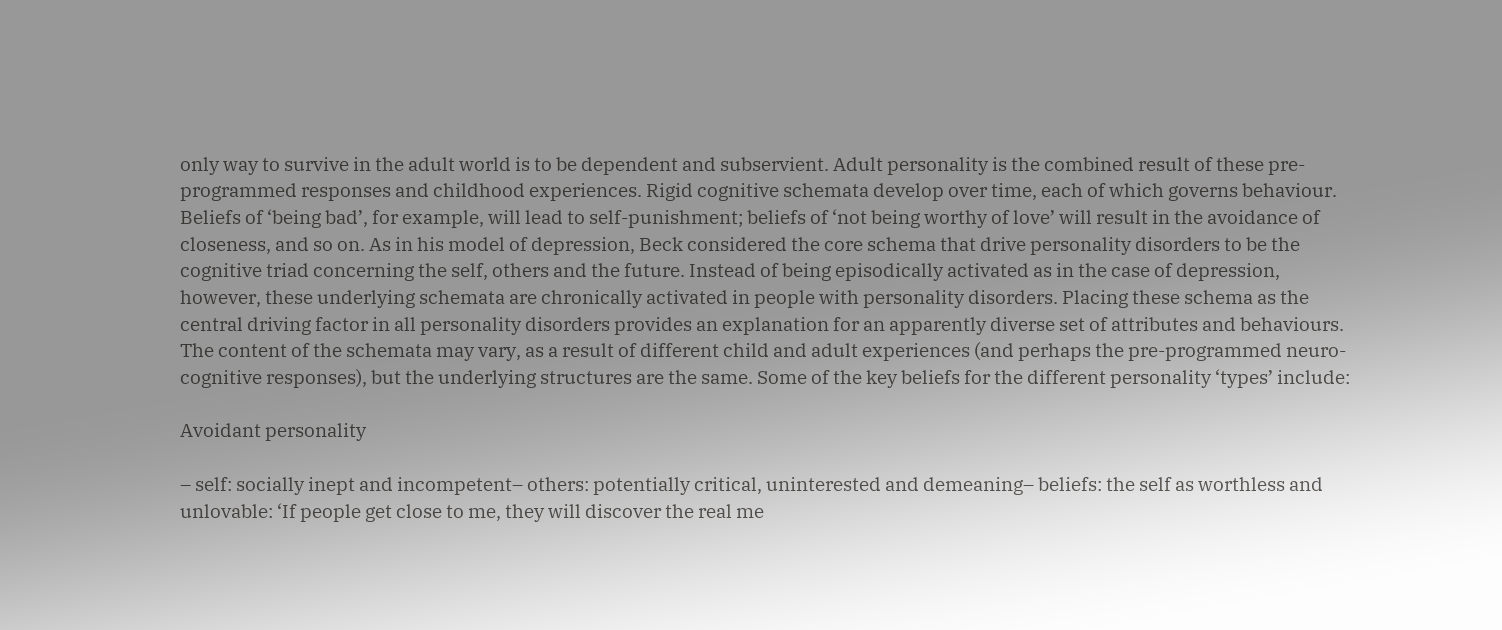only way to survive in the adult world is to be dependent and subservient. Adult personality is the combined result of these pre-programmed responses and childhood experiences. Rigid cognitive schemata develop over time, each of which governs behaviour. Beliefs of ‘being bad’, for example, will lead to self-punishment; beliefs of ‘not being worthy of love’ will result in the avoidance of closeness, and so on. As in his model of depression, Beck considered the core schema that drive personality disorders to be the cognitive triad concerning the self, others and the future. Instead of being episodically activated as in the case of depression, however, these underlying schemata are chronically activated in people with personality disorders. Placing these schema as the central driving factor in all personality disorders provides an explanation for an apparently diverse set of attributes and behaviours. The content of the schemata may vary, as a result of different child and adult experiences (and perhaps the pre-programmed neuro-cognitive responses), but the underlying structures are the same. Some of the key beliefs for the different personality ‘types’ include:

Avoidant personality

– self: socially inept and incompetent– others: potentially critical, uninterested and demeaning– beliefs: the self as worthless and unlovable: ‘If people get close to me, they will discover the real me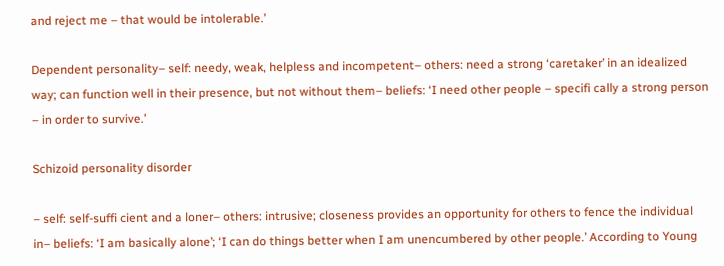and reject me – that would be intolerable.’

Dependent personality– self: needy, weak, helpless and incompetent– others: need a strong ‘caretaker’ in an idealized way; can function well in their presence, but not without them– beliefs: ‘I need other people – specifi cally a strong person – in order to survive.’

Schizoid personality disorder

– self: self-suffi cient and a loner– others: intrusive; closeness provides an opportunity for others to fence the individual in– beliefs: ‘I am basically alone’; ‘I can do things better when I am unencumbered by other people.’ According to Young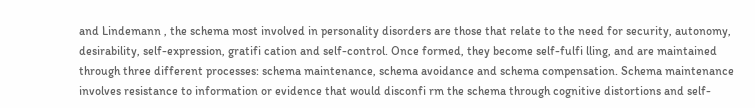and Lindemann , the schema most involved in personality disorders are those that relate to the need for security, autonomy, desirability, self-expression, gratifi cation and self-control. Once formed, they become self-fulfi lling, and are maintained through three different processes: schema maintenance, schema avoidance and schema compensation. Schema maintenance involves resistance to information or evidence that would disconfi rm the schema through cognitive distortions and self-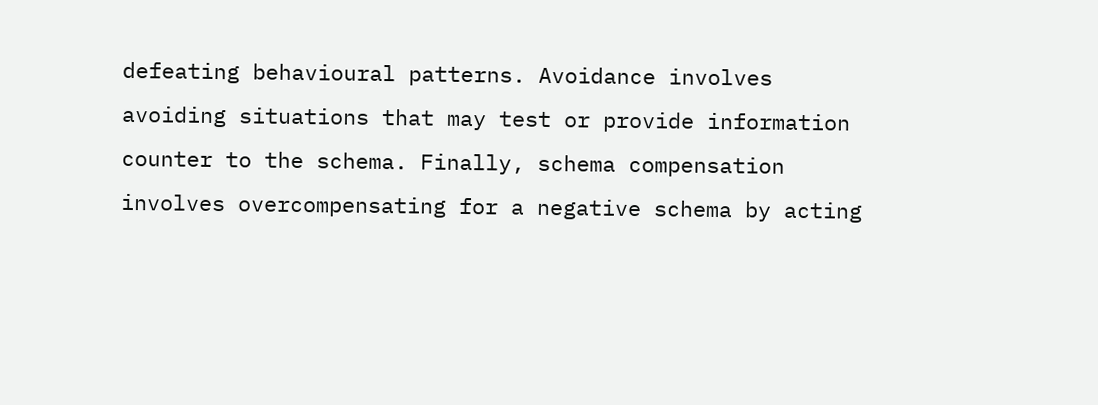defeating behavioural patterns. Avoidance involves avoiding situations that may test or provide information counter to the schema. Finally, schema compensation involves overcompensating for a negative schema by acting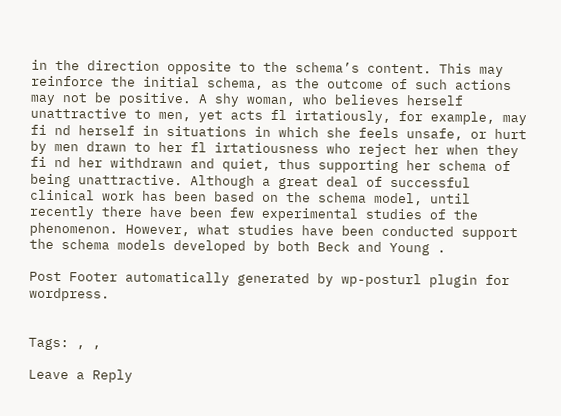in the direction opposite to the schema’s content. This may reinforce the initial schema, as the outcome of such actions may not be positive. A shy woman, who believes herself unattractive to men, yet acts fl irtatiously, for example, may fi nd herself in situations in which she feels unsafe, or hurt by men drawn to her fl irtatiousness who reject her when they fi nd her withdrawn and quiet, thus supporting her schema of being unattractive. Although a great deal of successful clinical work has been based on the schema model, until recently there have been few experimental studies of the phenomenon. However, what studies have been conducted support the schema models developed by both Beck and Young .

Post Footer automatically generated by wp-posturl plugin for wordpress.


Tags: , ,

Leave a Reply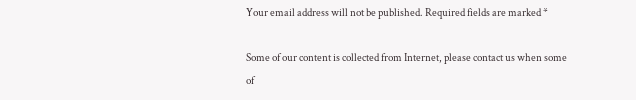Your email address will not be published. Required fields are marked *

Some of our content is collected from Internet, please contact us when some of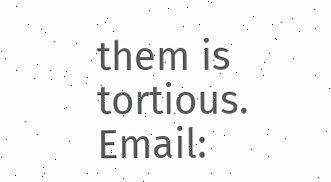them is tortious. Email: